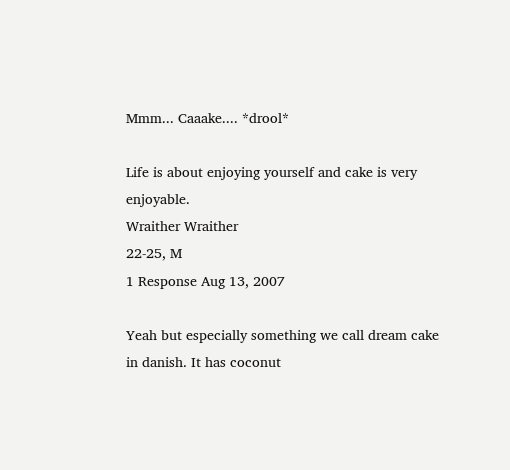Mmm... Caaake.... *drool*

Life is about enjoying yourself and cake is very enjoyable.
Wraither Wraither
22-25, M
1 Response Aug 13, 2007

Yeah but especially something we call dream cake in danish. It has coconut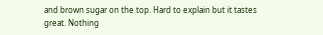and brown sugar on the top. Hard to explain but it tastes great. Nothing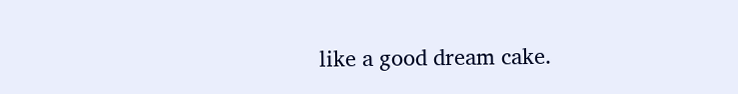like a good dream cake.